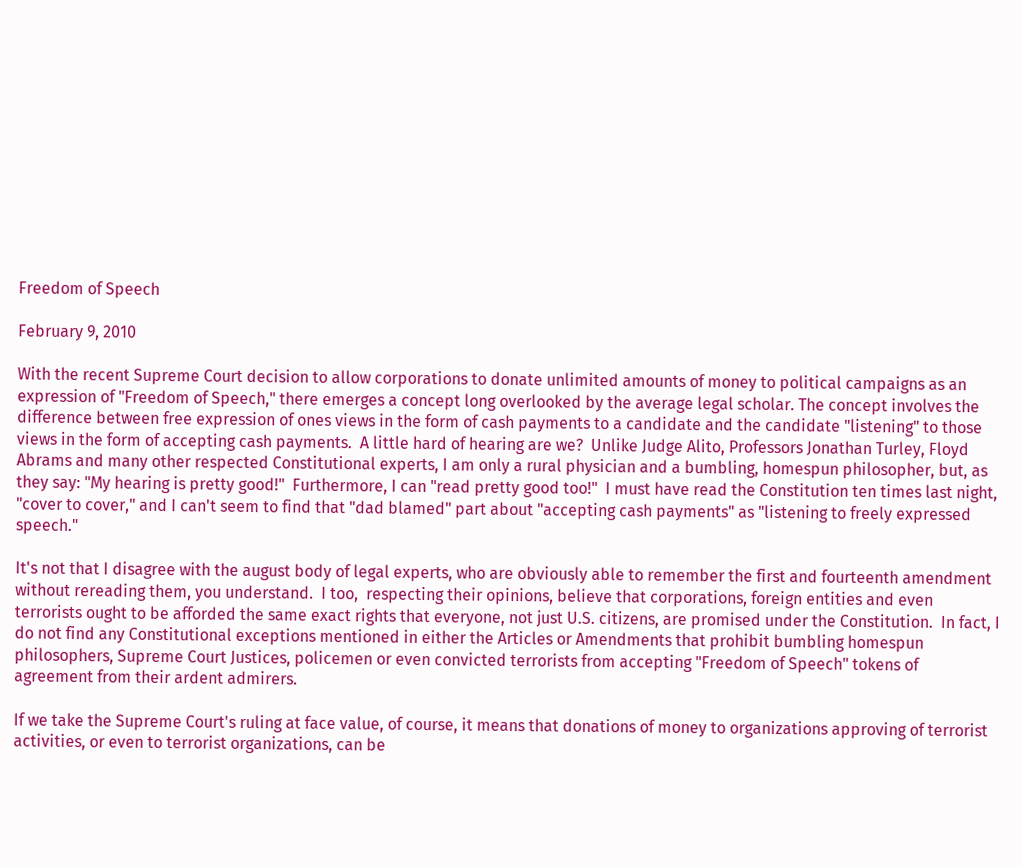Freedom of Speech

February 9, 2010

With the recent Supreme Court decision to allow corporations to donate unlimited amounts of money to political campaigns as an expression of "Freedom of Speech," there emerges a concept long overlooked by the average legal scholar. The concept involves the difference between free expression of ones views in the form of cash payments to a candidate and the candidate "listening" to those views in the form of accepting cash payments.  A little hard of hearing are we?  Unlike Judge Alito, Professors Jonathan Turley, Floyd Abrams and many other respected Constitutional experts, I am only a rural physician and a bumbling, homespun philosopher, but, as they say: "My hearing is pretty good!"  Furthermore, I can "read pretty good too!"  I must have read the Constitution ten times last night, "cover to cover," and I can't seem to find that "dad blamed" part about "accepting cash payments" as "listening to freely expressed speech."

It's not that I disagree with the august body of legal experts, who are obviously able to remember the first and fourteenth amendment without rereading them, you understand.  I too,  respecting their opinions, believe that corporations, foreign entities and even terrorists ought to be afforded the same exact rights that everyone, not just U.S. citizens, are promised under the Constitution.  In fact, I do not find any Constitutional exceptions mentioned in either the Articles or Amendments that prohibit bumbling homespun philosophers, Supreme Court Justices, policemen or even convicted terrorists from accepting "Freedom of Speech" tokens of agreement from their ardent admirers.

If we take the Supreme Court's ruling at face value, of course, it means that donations of money to organizations approving of terrorist activities, or even to terrorist organizations, can be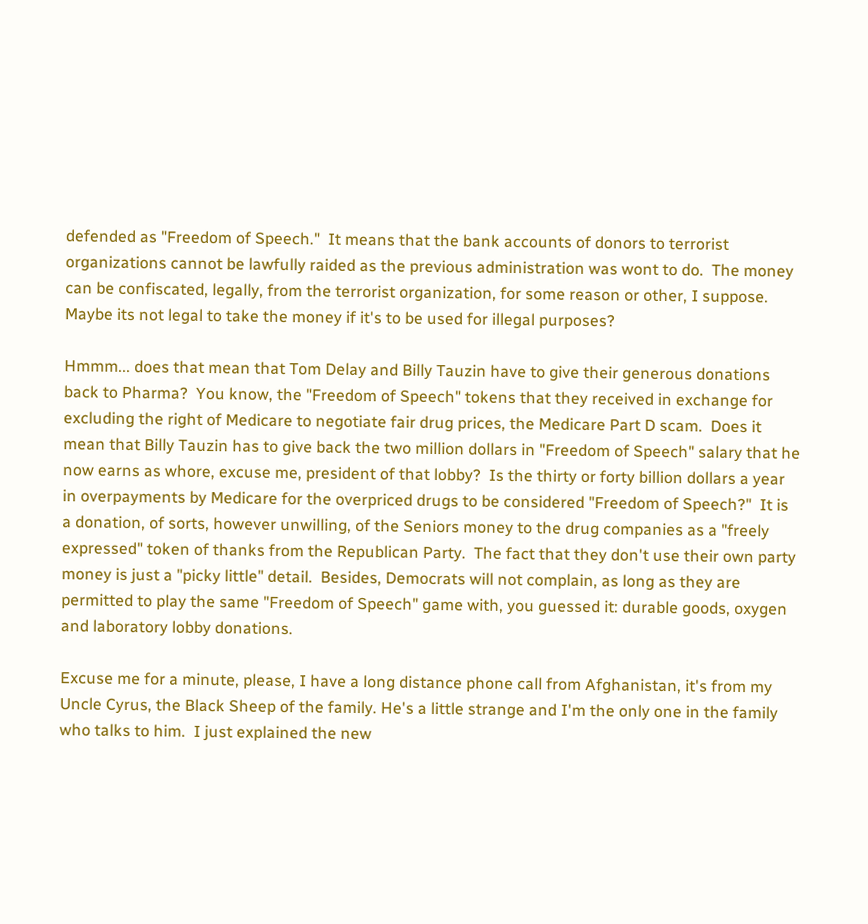defended as "Freedom of Speech."  It means that the bank accounts of donors to terrorist organizations cannot be lawfully raided as the previous administration was wont to do.  The money can be confiscated, legally, from the terrorist organization, for some reason or other, I suppose.  Maybe its not legal to take the money if it's to be used for illegal purposes?

Hmmm... does that mean that Tom Delay and Billy Tauzin have to give their generous donations back to Pharma?  You know, the "Freedom of Speech" tokens that they received in exchange for excluding the right of Medicare to negotiate fair drug prices, the Medicare Part D scam.  Does it mean that Billy Tauzin has to give back the two million dollars in "Freedom of Speech" salary that he now earns as whore, excuse me, president of that lobby?  Is the thirty or forty billion dollars a year in overpayments by Medicare for the overpriced drugs to be considered "Freedom of Speech?"  It is a donation, of sorts, however unwilling, of the Seniors money to the drug companies as a "freely expressed" token of thanks from the Republican Party.  The fact that they don't use their own party money is just a "picky little" detail.  Besides, Democrats will not complain, as long as they are permitted to play the same "Freedom of Speech" game with, you guessed it: durable goods, oxygen and laboratory lobby donations.

Excuse me for a minute, please, I have a long distance phone call from Afghanistan, it's from my Uncle Cyrus, the Black Sheep of the family. He's a little strange and I'm the only one in the family who talks to him.  I just explained the new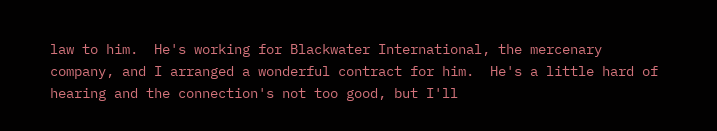law to him.  He's working for Blackwater International, the mercenary company, and I arranged a wonderful contract for him.  He's a little hard of hearing and the connection's not too good, but I'll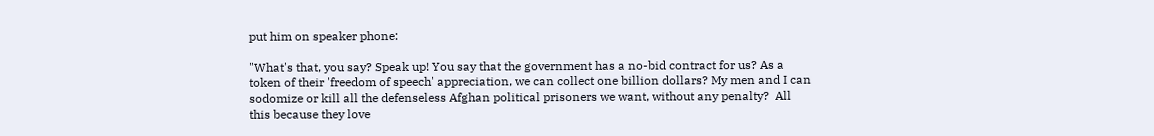put him on speaker phone:

"What's that, you say? Speak up! You say that the government has a no-bid contract for us? As a token of their 'freedom of speech' appreciation, we can collect one billion dollars? My men and I can sodomize or kill all the defenseless Afghan political prisoners we want, without any penalty?  All this because they love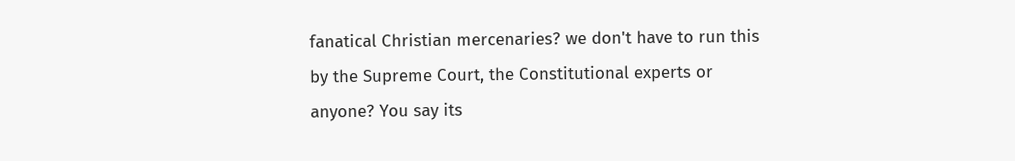fanatical Christian mercenaries? we don't have to run this by the Supreme Court, the Constitutional experts or anyone? You say its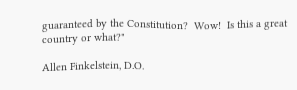guaranteed by the Constitution?  Wow!  Is this a great country or what?"

Allen Finkelstein, D.O.